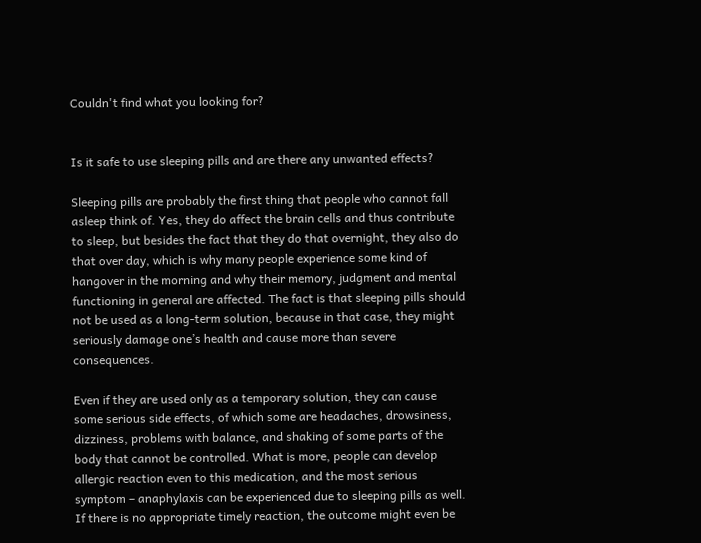Couldn't find what you looking for?


Is it safe to use sleeping pills and are there any unwanted effects?

Sleeping pills are probably the first thing that people who cannot fall asleep think of. Yes, they do affect the brain cells and thus contribute to sleep, but besides the fact that they do that overnight, they also do that over day, which is why many people experience some kind of hangover in the morning and why their memory, judgment and mental functioning in general are affected. The fact is that sleeping pills should not be used as a long-term solution, because in that case, they might seriously damage one’s health and cause more than severe consequences.

Even if they are used only as a temporary solution, they can cause some serious side effects, of which some are headaches, drowsiness, dizziness, problems with balance, and shaking of some parts of the body that cannot be controlled. What is more, people can develop allergic reaction even to this medication, and the most serious symptom – anaphylaxis can be experienced due to sleeping pills as well. If there is no appropriate timely reaction, the outcome might even be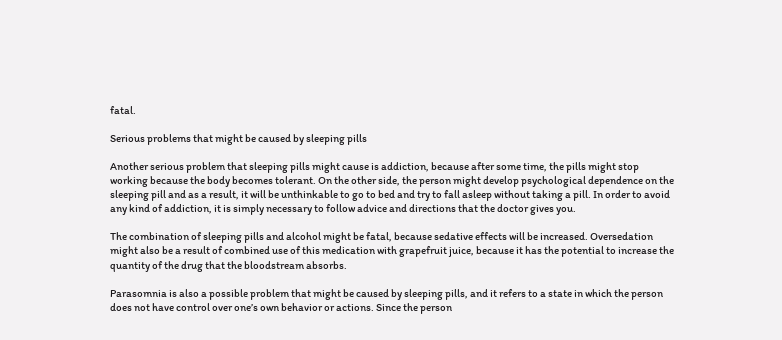fatal.

Serious problems that might be caused by sleeping pills

Another serious problem that sleeping pills might cause is addiction, because after some time, the pills might stop working because the body becomes tolerant. On the other side, the person might develop psychological dependence on the sleeping pill and as a result, it will be unthinkable to go to bed and try to fall asleep without taking a pill. In order to avoid any kind of addiction, it is simply necessary to follow advice and directions that the doctor gives you.

The combination of sleeping pills and alcohol might be fatal, because sedative effects will be increased. Oversedation might also be a result of combined use of this medication with grapefruit juice, because it has the potential to increase the quantity of the drug that the bloodstream absorbs.

Parasomnia is also a possible problem that might be caused by sleeping pills, and it refers to a state in which the person does not have control over one’s own behavior or actions. Since the person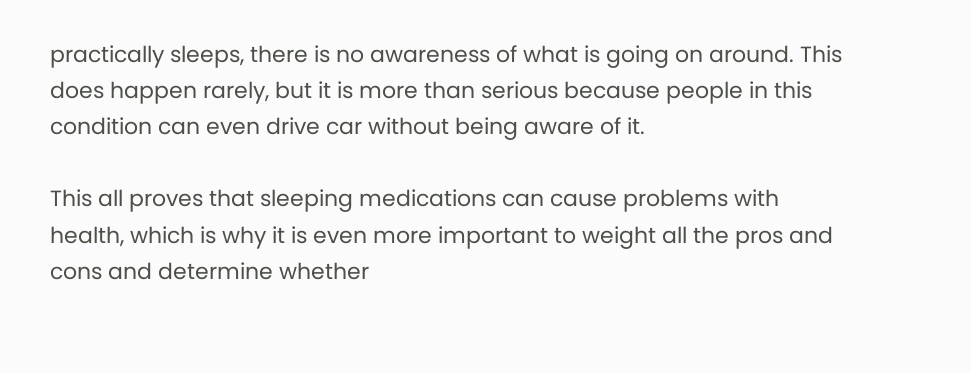practically sleeps, there is no awareness of what is going on around. This does happen rarely, but it is more than serious because people in this condition can even drive car without being aware of it.

This all proves that sleeping medications can cause problems with health, which is why it is even more important to weight all the pros and cons and determine whether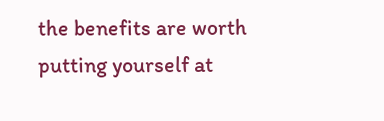the benefits are worth putting yourself at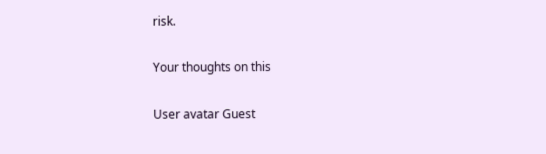risk.

Your thoughts on this

User avatar Guest